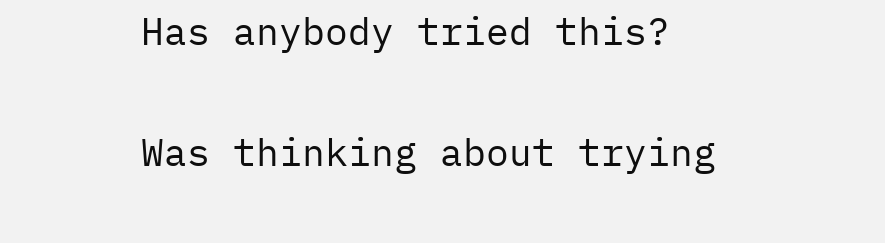Has anybody tried this?

Was thinking about trying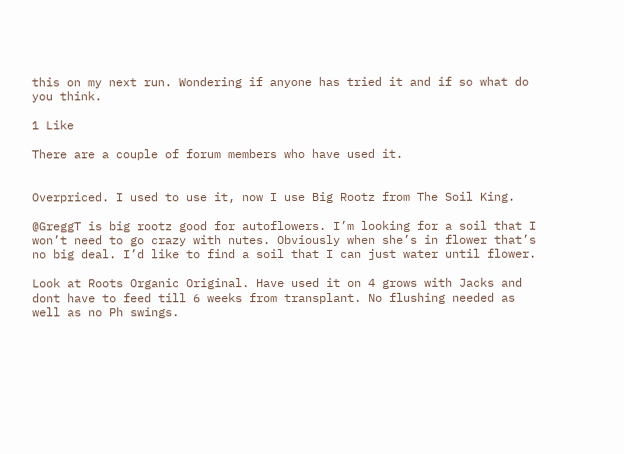this on my next run. Wondering if anyone has tried it and if so what do you think.

1 Like

There are a couple of forum members who have used it.


Overpriced. I used to use it, now I use Big Rootz from The Soil King.

@GreggT is big rootz good for autoflowers. I’m looking for a soil that I won’t need to go crazy with nutes. Obviously when she’s in flower that’s no big deal. I’d like to find a soil that I can just water until flower.

Look at Roots Organic Original. Have used it on 4 grows with Jacks and dont have to feed till 6 weeks from transplant. No flushing needed as well as no Ph swings.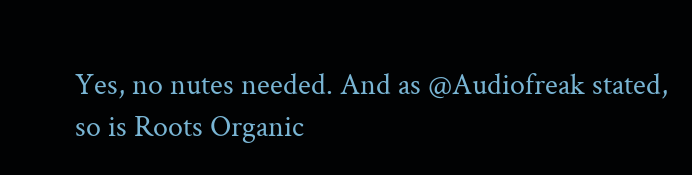Yes, no nutes needed. And as @Audiofreak stated, so is Roots Organic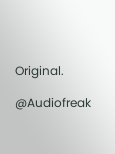Original.

@Audiofreak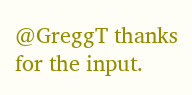@GreggT thanks for the input.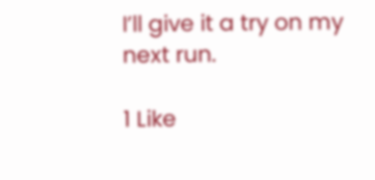I’ll give it a try on my next run.

1 Like